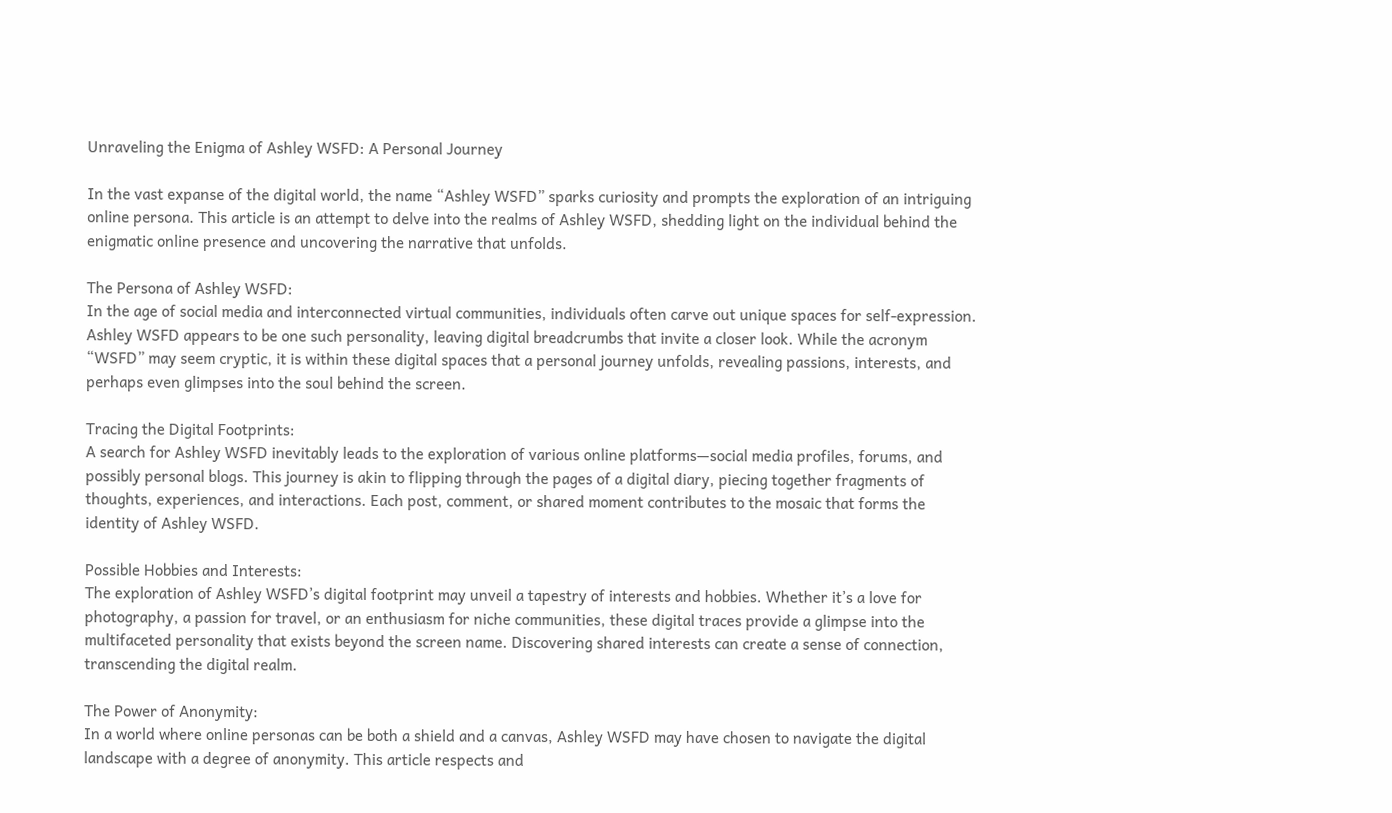Unraveling the Enigma of Ashley WSFD: A Personal Journey

In the vast expanse of the digital world, the name “Ashley WSFD” sparks curiosity and prompts the exploration of an intriguing online persona. This article is an attempt to delve into the realms of Ashley WSFD, shedding light on the individual behind the enigmatic online presence and uncovering the narrative that unfolds.

The Persona of Ashley WSFD:
In the age of social media and interconnected virtual communities, individuals often carve out unique spaces for self-expression. Ashley WSFD appears to be one such personality, leaving digital breadcrumbs that invite a closer look. While the acronym “WSFD” may seem cryptic, it is within these digital spaces that a personal journey unfolds, revealing passions, interests, and perhaps even glimpses into the soul behind the screen.

Tracing the Digital Footprints:
A search for Ashley WSFD inevitably leads to the exploration of various online platforms—social media profiles, forums, and possibly personal blogs. This journey is akin to flipping through the pages of a digital diary, piecing together fragments of thoughts, experiences, and interactions. Each post, comment, or shared moment contributes to the mosaic that forms the identity of Ashley WSFD.

Possible Hobbies and Interests:
The exploration of Ashley WSFD’s digital footprint may unveil a tapestry of interests and hobbies. Whether it’s a love for photography, a passion for travel, or an enthusiasm for niche communities, these digital traces provide a glimpse into the multifaceted personality that exists beyond the screen name. Discovering shared interests can create a sense of connection, transcending the digital realm.

The Power of Anonymity:
In a world where online personas can be both a shield and a canvas, Ashley WSFD may have chosen to navigate the digital landscape with a degree of anonymity. This article respects and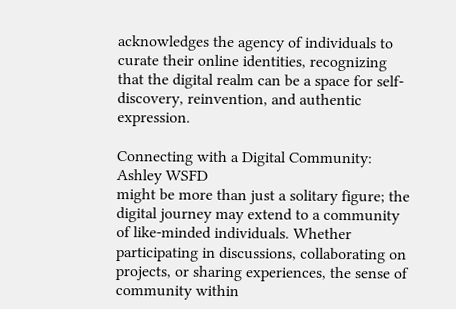acknowledges the agency of individuals to curate their online identities, recognizing that the digital realm can be a space for self-discovery, reinvention, and authentic expression.

Connecting with a Digital Community:
Ashley WSFD
might be more than just a solitary figure; the digital journey may extend to a community of like-minded individuals. Whether participating in discussions, collaborating on projects, or sharing experiences, the sense of community within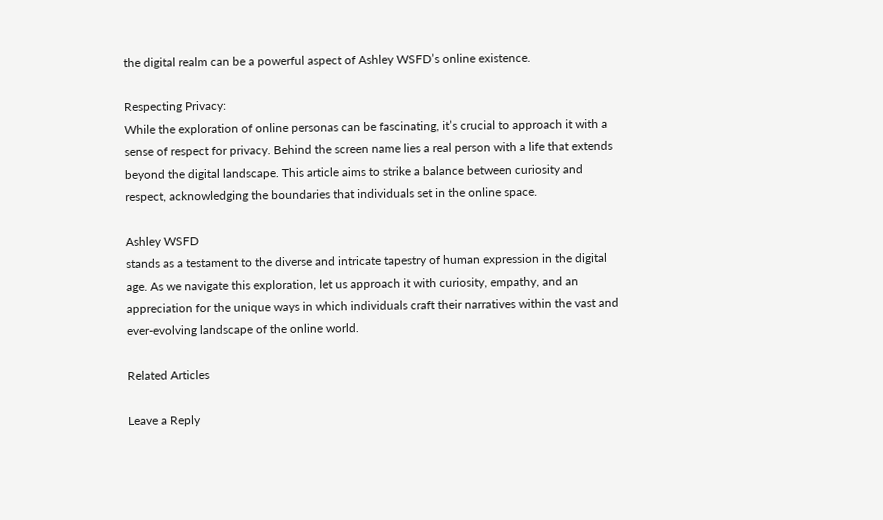the digital realm can be a powerful aspect of Ashley WSFD’s online existence.

Respecting Privacy:
While the exploration of online personas can be fascinating, it’s crucial to approach it with a sense of respect for privacy. Behind the screen name lies a real person with a life that extends beyond the digital landscape. This article aims to strike a balance between curiosity and respect, acknowledging the boundaries that individuals set in the online space.

Ashley WSFD
stands as a testament to the diverse and intricate tapestry of human expression in the digital age. As we navigate this exploration, let us approach it with curiosity, empathy, and an appreciation for the unique ways in which individuals craft their narratives within the vast and ever-evolving landscape of the online world.

Related Articles

Leave a Reply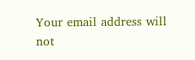Your email address will not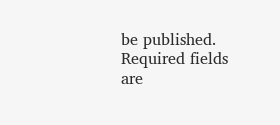be published. Required fields are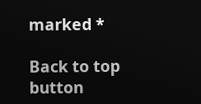marked *

Back to top button